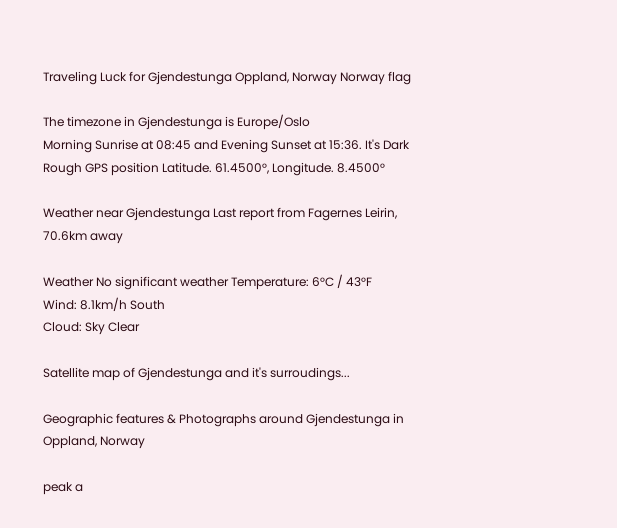Traveling Luck for Gjendestunga Oppland, Norway Norway flag

The timezone in Gjendestunga is Europe/Oslo
Morning Sunrise at 08:45 and Evening Sunset at 15:36. It's Dark
Rough GPS position Latitude. 61.4500°, Longitude. 8.4500°

Weather near Gjendestunga Last report from Fagernes Leirin, 70.6km away

Weather No significant weather Temperature: 6°C / 43°F
Wind: 8.1km/h South
Cloud: Sky Clear

Satellite map of Gjendestunga and it's surroudings...

Geographic features & Photographs around Gjendestunga in Oppland, Norway

peak a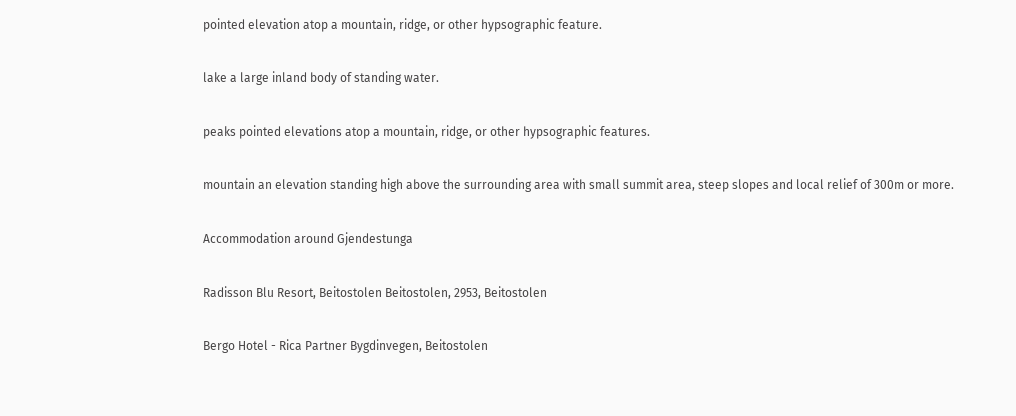pointed elevation atop a mountain, ridge, or other hypsographic feature.

lake a large inland body of standing water.

peaks pointed elevations atop a mountain, ridge, or other hypsographic features.

mountain an elevation standing high above the surrounding area with small summit area, steep slopes and local relief of 300m or more.

Accommodation around Gjendestunga

Radisson Blu Resort, Beitostolen Beitostolen, 2953, Beitostolen

Bergo Hotel - Rica Partner Bygdinvegen, Beitostolen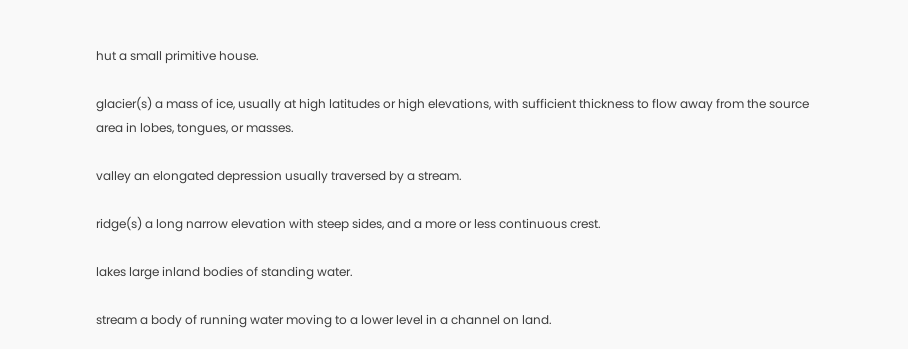hut a small primitive house.

glacier(s) a mass of ice, usually at high latitudes or high elevations, with sufficient thickness to flow away from the source area in lobes, tongues, or masses.

valley an elongated depression usually traversed by a stream.

ridge(s) a long narrow elevation with steep sides, and a more or less continuous crest.

lakes large inland bodies of standing water.

stream a body of running water moving to a lower level in a channel on land.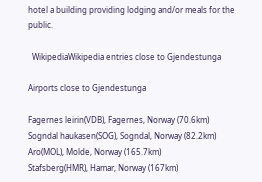hotel a building providing lodging and/or meals for the public.

  WikipediaWikipedia entries close to Gjendestunga

Airports close to Gjendestunga

Fagernes leirin(VDB), Fagernes, Norway (70.6km)
Sogndal haukasen(SOG), Sogndal, Norway (82.2km)
Aro(MOL), Molde, Norway (165.7km)
Stafsberg(HMR), Hamar, Norway (167km)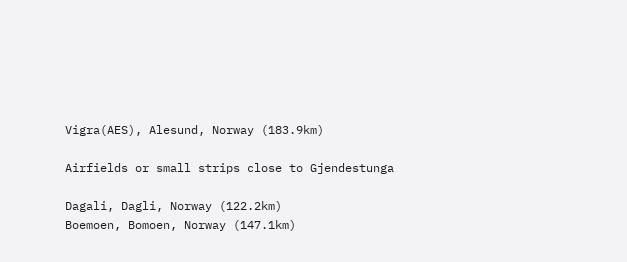Vigra(AES), Alesund, Norway (183.9km)

Airfields or small strips close to Gjendestunga

Dagali, Dagli, Norway (122.2km)
Boemoen, Bomoen, Norway (147.1km)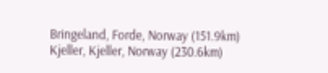Bringeland, Forde, Norway (151.9km)
Kjeller, Kjeller, Norway (230.6km)